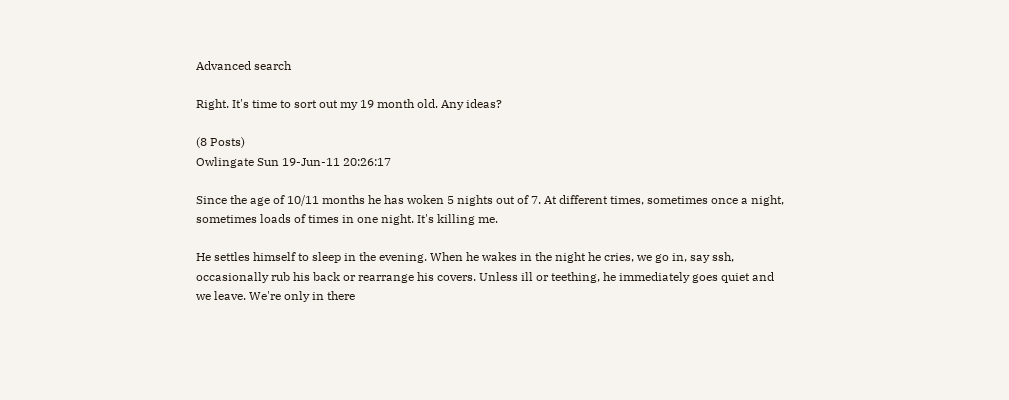Advanced search

Right. It's time to sort out my 19 month old. Any ideas?

(8 Posts)
Owlingate Sun 19-Jun-11 20:26:17

Since the age of 10/11 months he has woken 5 nights out of 7. At different times, sometimes once a night, sometimes loads of times in one night. It's killing me.

He settles himself to sleep in the evening. When he wakes in the night he cries, we go in, say ssh, occasionally rub his back or rearrange his covers. Unless ill or teething, he immediately goes quiet and we leave. We're only in there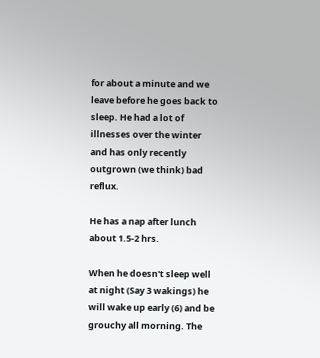for about a minute and we leave before he goes back to sleep. He had a lot of illnesses over the winter and has only recently outgrown (we think) bad reflux.

He has a nap after lunch about 1.5-2 hrs.

When he doesn't sleep well at night (Say 3 wakings) he will wake up early (6) and be grouchy all morning. The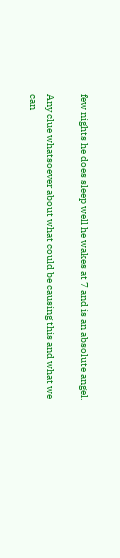few nights he does sleep well he wakes at 7 and is an absolute angel.

Any clue whatsoever about what could be causing this and what we can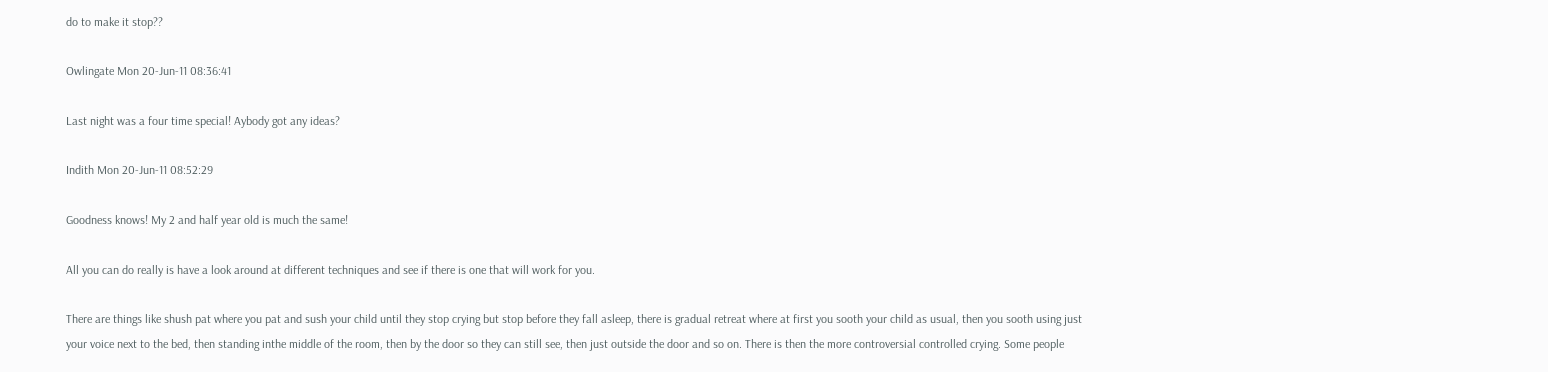do to make it stop??

Owlingate Mon 20-Jun-11 08:36:41

Last night was a four time special! Aybody got any ideas?

Indith Mon 20-Jun-11 08:52:29

Goodness knows! My 2 and half year old is much the same!

All you can do really is have a look around at different techniques and see if there is one that will work for you.

There are things like shush pat where you pat and sush your child until they stop crying but stop before they fall asleep, there is gradual retreat where at first you sooth your child as usual, then you sooth using just your voice next to the bed, then standing inthe middle of the room, then by the door so they can still see, then just outside the door and so on. There is then the more controversial controlled crying. Some people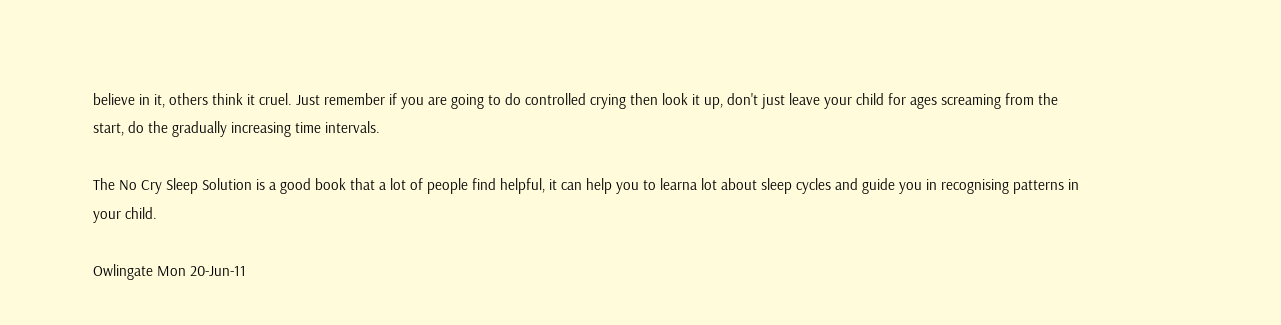believe in it, others think it cruel. Just remember if you are going to do controlled crying then look it up, don't just leave your child for ages screaming from the start, do the gradually increasing time intervals.

The No Cry Sleep Solution is a good book that a lot of people find helpful, it can help you to learna lot about sleep cycles and guide you in recognising patterns in your child.

Owlingate Mon 20-Jun-11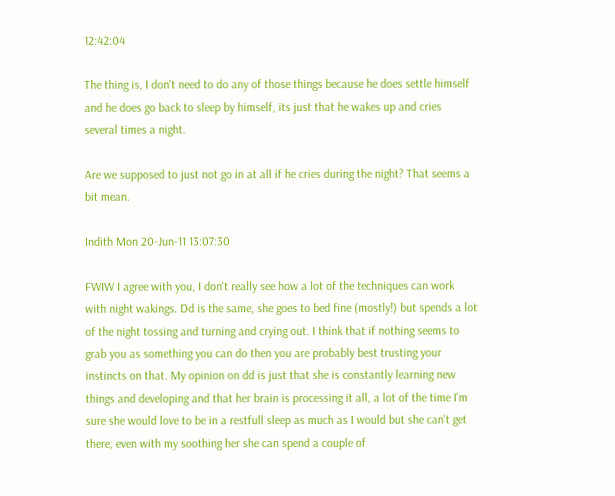12:42:04

The thing is, I don't need to do any of those things because he does settle himself and he does go back to sleep by himself, its just that he wakes up and cries several times a night.

Are we supposed to just not go in at all if he cries during the night? That seems a bit mean.

Indith Mon 20-Jun-11 13:07:30

FWIW I agree with you, I don't really see how a lot of the techniques can work with night wakings. Dd is the same, she goes to bed fine (mostly!) but spends a lot of the night tossing and turning and crying out. I think that if nothing seems to grab you as something you can do then you are probably best trusting your instincts on that. My opinion on dd is just that she is constantly learning new things and developing and that her brain is processing it all, a lot of the time I'm sure she would love to be in a restfull sleep as much as I would but she can't get there, even with my soothing her she can spend a couple of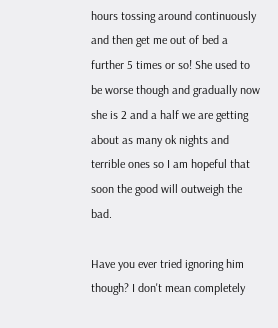hours tossing around continuously and then get me out of bed a further 5 times or so! She used to be worse though and gradually now she is 2 and a half we are getting about as many ok nights and terrible ones so I am hopeful that soon the good will outweigh the bad.

Have you ever tried ignoring him though? I don't mean completely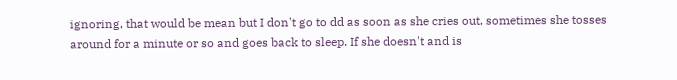ignoring, that would be mean but I don't go to dd as soon as she cries out, sometimes she tosses around for a minute or so and goes back to sleep. If she doesn't and is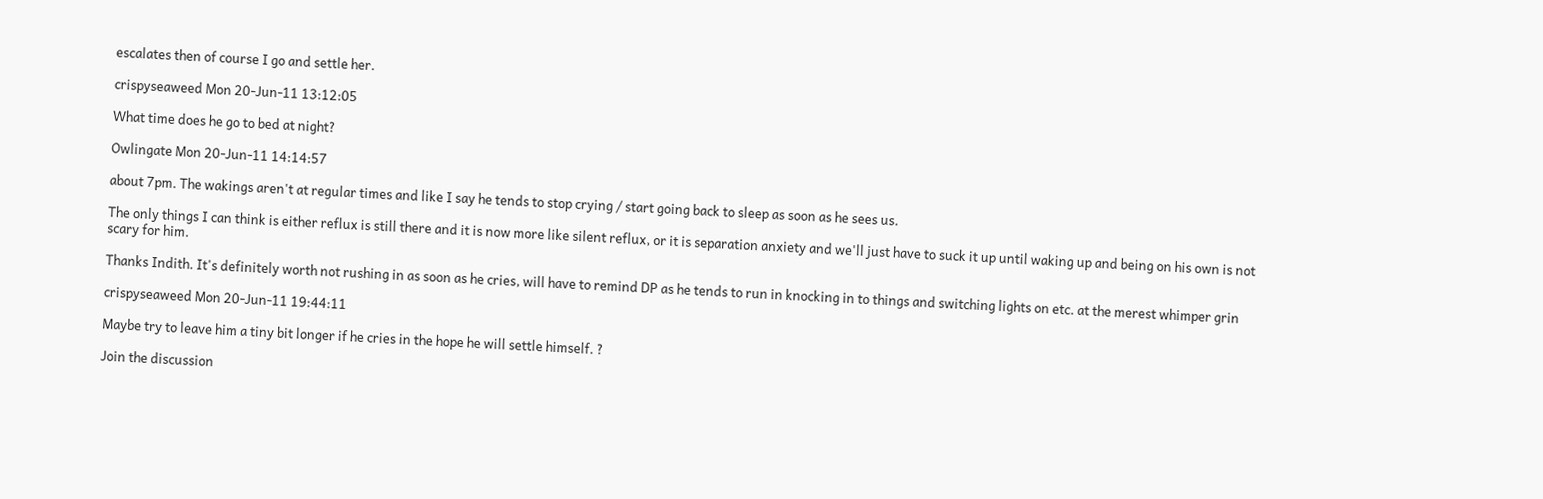escalates then of course I go and settle her.

crispyseaweed Mon 20-Jun-11 13:12:05

What time does he go to bed at night?

Owlingate Mon 20-Jun-11 14:14:57

about 7pm. The wakings aren't at regular times and like I say he tends to stop crying / start going back to sleep as soon as he sees us.

The only things I can think is either reflux is still there and it is now more like silent reflux, or it is separation anxiety and we'll just have to suck it up until waking up and being on his own is not scary for him.

Thanks Indith. It's definitely worth not rushing in as soon as he cries, will have to remind DP as he tends to run in knocking in to things and switching lights on etc. at the merest whimper grin

crispyseaweed Mon 20-Jun-11 19:44:11

Maybe try to leave him a tiny bit longer if he cries in the hope he will settle himself. ?

Join the discussion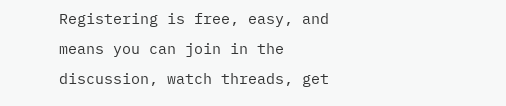Registering is free, easy, and means you can join in the discussion, watch threads, get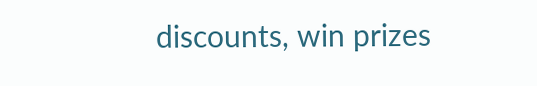discounts, win prizes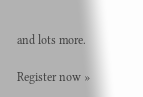and lots more.

Register now »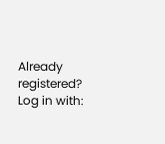Already registered? Log in with: